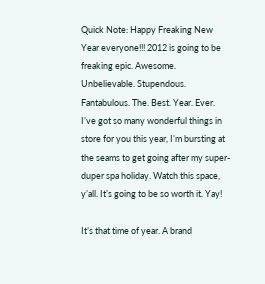Quick Note: Happy Freaking New Year everyone!!! 2012 is going to be freaking epic. Awesome. Unbelievable. Stupendous. Fantabulous. The. Best. Year. Ever. I’ve got so many wonderful things in store for you this year, I’m bursting at the seams to get going after my super-duper spa holiday. Watch this space, y’all. It’s going to be so worth it. Yay!

It’s that time of year. A brand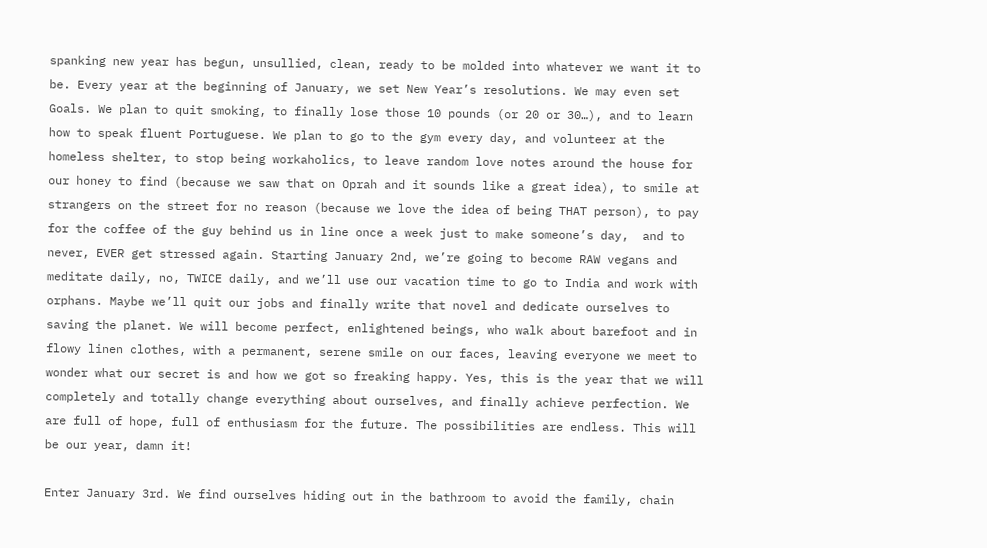spanking new year has begun, unsullied, clean, ready to be molded into whatever we want it to be. Every year at the beginning of January, we set New Year’s resolutions. We may even set Goals. We plan to quit smoking, to finally lose those 10 pounds (or 20 or 30…), and to learn how to speak fluent Portuguese. We plan to go to the gym every day, and volunteer at the homeless shelter, to stop being workaholics, to leave random love notes around the house for our honey to find (because we saw that on Oprah and it sounds like a great idea), to smile at strangers on the street for no reason (because we love the idea of being THAT person), to pay for the coffee of the guy behind us in line once a week just to make someone’s day,  and to never, EVER get stressed again. Starting January 2nd, we’re going to become RAW vegans and meditate daily, no, TWICE daily, and we’ll use our vacation time to go to India and work with orphans. Maybe we’ll quit our jobs and finally write that novel and dedicate ourselves to saving the planet. We will become perfect, enlightened beings, who walk about barefoot and in flowy linen clothes, with a permanent, serene smile on our faces, leaving everyone we meet to wonder what our secret is and how we got so freaking happy. Yes, this is the year that we will completely and totally change everything about ourselves, and finally achieve perfection. We are full of hope, full of enthusiasm for the future. The possibilities are endless. This will be our year, damn it!

Enter January 3rd. We find ourselves hiding out in the bathroom to avoid the family, chain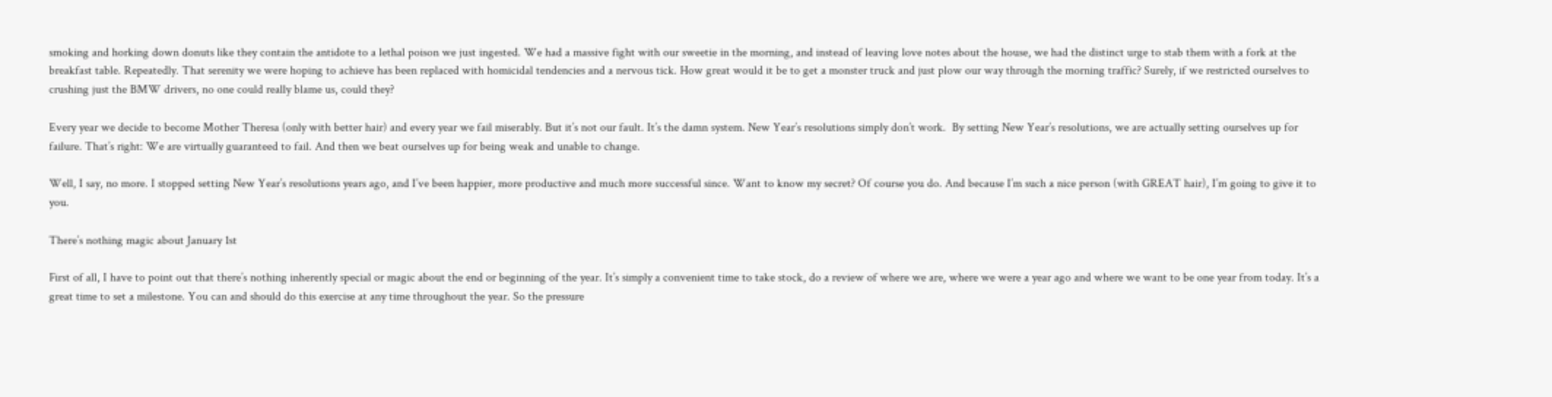smoking and horking down donuts like they contain the antidote to a lethal poison we just ingested. We had a massive fight with our sweetie in the morning, and instead of leaving love notes about the house, we had the distinct urge to stab them with a fork at the breakfast table. Repeatedly. That serenity we were hoping to achieve has been replaced with homicidal tendencies and a nervous tick. How great would it be to get a monster truck and just plow our way through the morning traffic? Surely, if we restricted ourselves to crushing just the BMW drivers, no one could really blame us, could they?

Every year we decide to become Mother Theresa (only with better hair) and every year we fail miserably. But it’s not our fault. It’s the damn system. New Year’s resolutions simply don’t work.  By setting New Year’s resolutions, we are actually setting ourselves up for failure. That’s right: We are virtually guaranteed to fail. And then we beat ourselves up for being weak and unable to change.

Well, I say, no more. I stopped setting New Year’s resolutions years ago, and I’ve been happier, more productive and much more successful since. Want to know my secret? Of course you do. And because I’m such a nice person (with GREAT hair), I’m going to give it to you.

There’s nothing magic about January 1st

First of all, I have to point out that there’s nothing inherently special or magic about the end or beginning of the year. It’s simply a convenient time to take stock, do a review of where we are, where we were a year ago and where we want to be one year from today. It’s a great time to set a milestone. You can and should do this exercise at any time throughout the year. So the pressure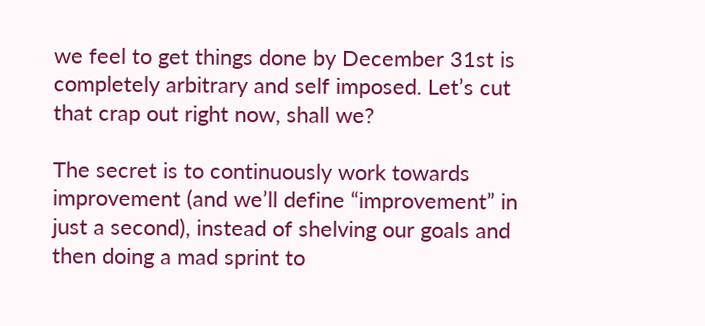we feel to get things done by December 31st is completely arbitrary and self imposed. Let’s cut that crap out right now, shall we?

The secret is to continuously work towards improvement (and we’ll define “improvement” in just a second), instead of shelving our goals and then doing a mad sprint to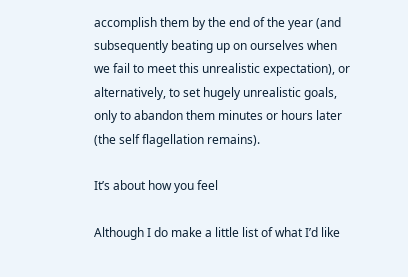accomplish them by the end of the year (and subsequently beating up on ourselves when we fail to meet this unrealistic expectation), or alternatively, to set hugely unrealistic goals, only to abandon them minutes or hours later (the self flagellation remains).

It’s about how you feel

Although I do make a little list of what I’d like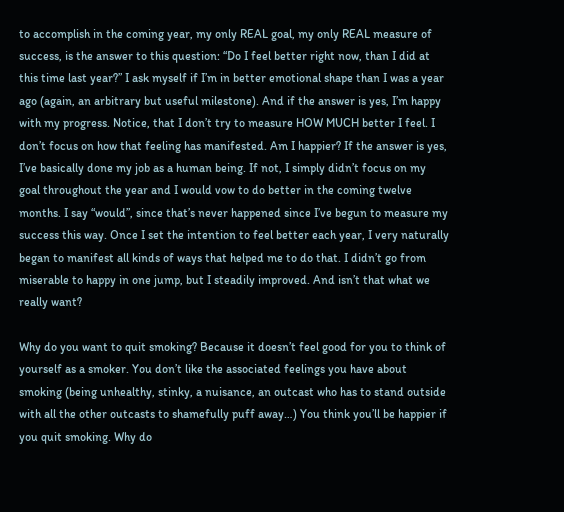to accomplish in the coming year, my only REAL goal, my only REAL measure of success, is the answer to this question: “Do I feel better right now, than I did at this time last year?” I ask myself if I’m in better emotional shape than I was a year ago (again, an arbitrary but useful milestone). And if the answer is yes, I’m happy with my progress. Notice, that I don’t try to measure HOW MUCH better I feel. I don’t focus on how that feeling has manifested. Am I happier? If the answer is yes, I’ve basically done my job as a human being. If not, I simply didn’t focus on my goal throughout the year and I would vow to do better in the coming twelve months. I say “would”, since that’s never happened since I’ve begun to measure my success this way. Once I set the intention to feel better each year, I very naturally began to manifest all kinds of ways that helped me to do that. I didn’t go from miserable to happy in one jump, but I steadily improved. And isn’t that what we really want?

Why do you want to quit smoking? Because it doesn’t feel good for you to think of yourself as a smoker. You don’t like the associated feelings you have about smoking (being unhealthy, stinky, a nuisance, an outcast who has to stand outside with all the other outcasts to shamefully puff away…) You think you’ll be happier if you quit smoking. Why do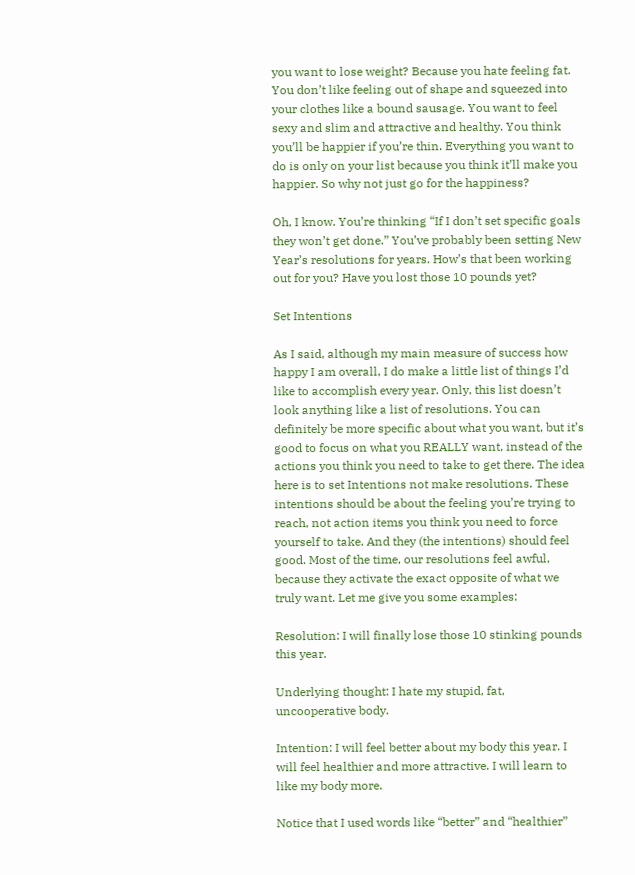you want to lose weight? Because you hate feeling fat. You don’t like feeling out of shape and squeezed into your clothes like a bound sausage. You want to feel sexy and slim and attractive and healthy. You think you’ll be happier if you’re thin. Everything you want to do is only on your list because you think it’ll make you happier. So why not just go for the happiness?

Oh, I know. You’re thinking “If I don’t set specific goals they won’t get done.” You’ve probably been setting New Year’s resolutions for years. How’s that been working out for you? Have you lost those 10 pounds yet?

Set Intentions

As I said, although my main measure of success how happy I am overall, I do make a little list of things I’d like to accomplish every year. Only, this list doesn’t look anything like a list of resolutions. You can definitely be more specific about what you want, but it’s good to focus on what you REALLY want, instead of the actions you think you need to take to get there. The idea here is to set Intentions not make resolutions. These intentions should be about the feeling you’re trying to reach, not action items you think you need to force yourself to take. And they (the intentions) should feel good. Most of the time, our resolutions feel awful, because they activate the exact opposite of what we truly want. Let me give you some examples:

Resolution: I will finally lose those 10 stinking pounds this year.

Underlying thought: I hate my stupid, fat, uncooperative body.

Intention: I will feel better about my body this year. I will feel healthier and more attractive. I will learn to like my body more.

Notice that I used words like “better” and “healthier”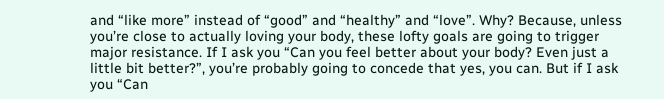and “like more” instead of “good” and “healthy” and “love”. Why? Because, unless you’re close to actually loving your body, these lofty goals are going to trigger major resistance. If I ask you “Can you feel better about your body? Even just a little bit better?”, you’re probably going to concede that yes, you can. But if I ask you “Can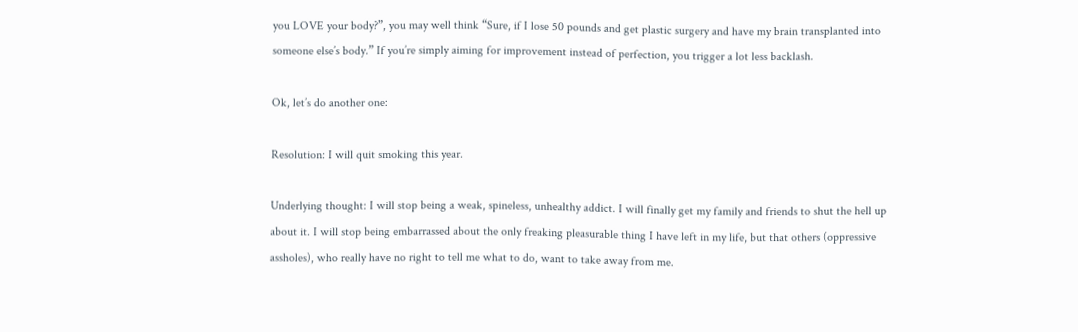you LOVE your body?”, you may well think “Sure, if I lose 50 pounds and get plastic surgery and have my brain transplanted into someone else’s body.” If you’re simply aiming for improvement instead of perfection, you trigger a lot less backlash.

Ok, let’s do another one:

Resolution: I will quit smoking this year.

Underlying thought: I will stop being a weak, spineless, unhealthy addict. I will finally get my family and friends to shut the hell up about it. I will stop being embarrassed about the only freaking pleasurable thing I have left in my life, but that others (oppressive assholes), who really have no right to tell me what to do, want to take away from me.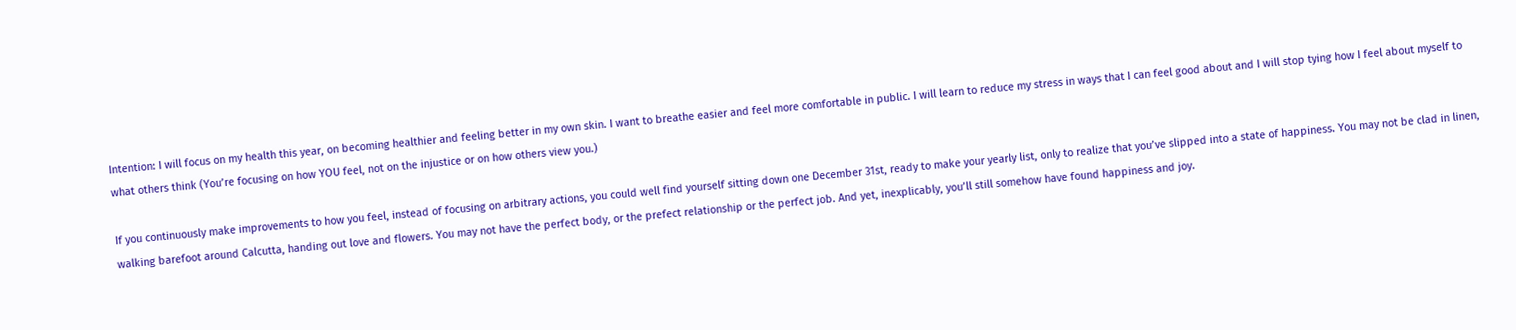Intention: I will focus on my health this year, on becoming healthier and feeling better in my own skin. I want to breathe easier and feel more comfortable in public. I will learn to reduce my stress in ways that I can feel good about and I will stop tying how I feel about myself to what others think (You’re focusing on how YOU feel, not on the injustice or on how others view you.)

If you continuously make improvements to how you feel, instead of focusing on arbitrary actions, you could well find yourself sitting down one December 31st, ready to make your yearly list, only to realize that you’ve slipped into a state of happiness. You may not be clad in linen, walking barefoot around Calcutta, handing out love and flowers. You may not have the perfect body, or the prefect relationship or the perfect job. And yet, inexplicably, you’ll still somehow have found happiness and joy.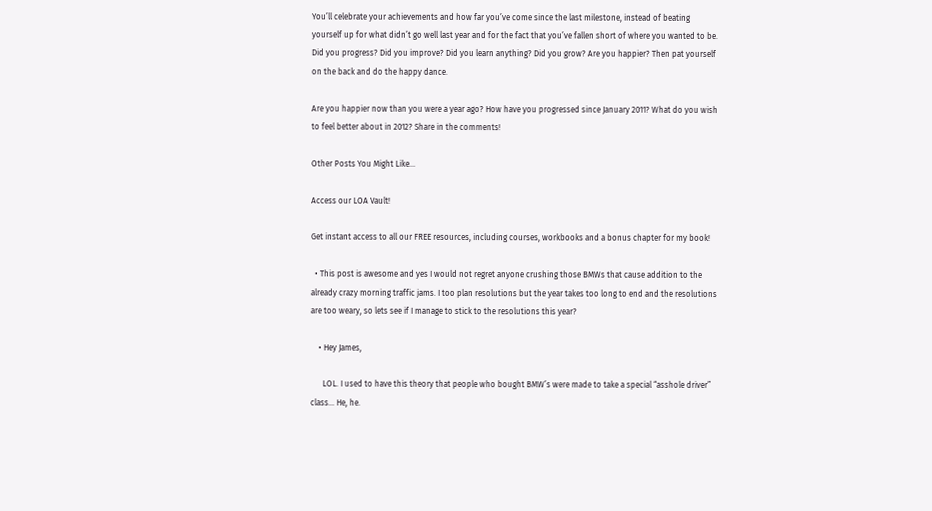You’ll celebrate your achievements and how far you’ve come since the last milestone, instead of beating yourself up for what didn’t go well last year and for the fact that you’ve fallen short of where you wanted to be. Did you progress? Did you improve? Did you learn anything? Did you grow? Are you happier? Then pat yourself on the back and do the happy dance.

Are you happier now than you were a year ago? How have you progressed since January 2011? What do you wish to feel better about in 2012? Share in the comments!

Other Posts You Might Like...

Access our LOA Vault!

Get instant access to all our FREE resources, including courses, workbooks and a bonus chapter for my book!

  • This post is awesome and yes I would not regret anyone crushing those BMWs that cause addition to the already crazy morning traffic jams. I too plan resolutions but the year takes too long to end and the resolutions are too weary, so lets see if I manage to stick to the resolutions this year?

    • Hey James,

      LOL. I used to have this theory that people who bought BMW’s were made to take a special “asshole driver” class… He, he.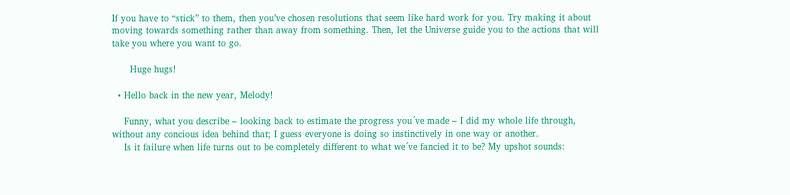If you have to “stick” to them, then you’ve chosen resolutions that seem like hard work for you. Try making it about moving towards something rather than away from something. Then, let the Universe guide you to the actions that will take you where you want to go.

      Huge hugs!

  • Hello back in the new year, Melody!

    Funny, what you describe – looking back to estimate the progress you´ve made – I did my whole life through, without any concious idea behind that; I guess everyone is doing so instinctively in one way or another.
    Is it failure when life turns out to be completely different to what we´ve fancied it to be? My upshot sounds: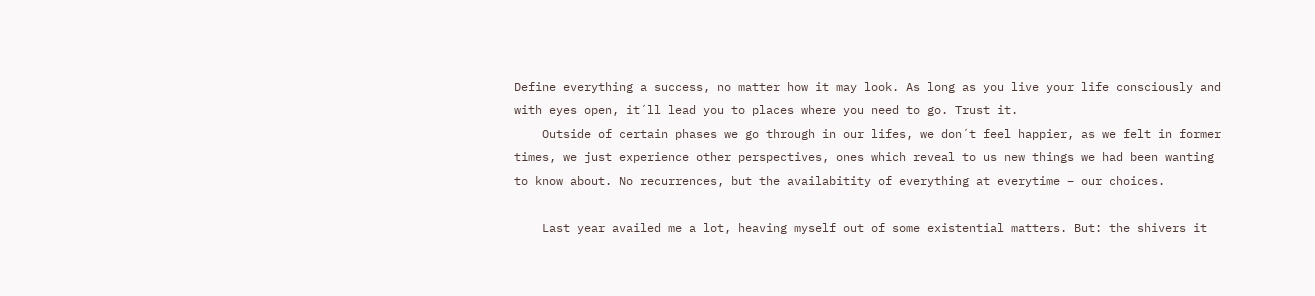Define everything a success, no matter how it may look. As long as you live your life consciously and with eyes open, it´ll lead you to places where you need to go. Trust it.
    Outside of certain phases we go through in our lifes, we don´t feel happier, as we felt in former times, we just experience other perspectives, ones which reveal to us new things we had been wanting to know about. No recurrences, but the availabitity of everything at everytime – our choices.

    Last year availed me a lot, heaving myself out of some existential matters. But: the shivers it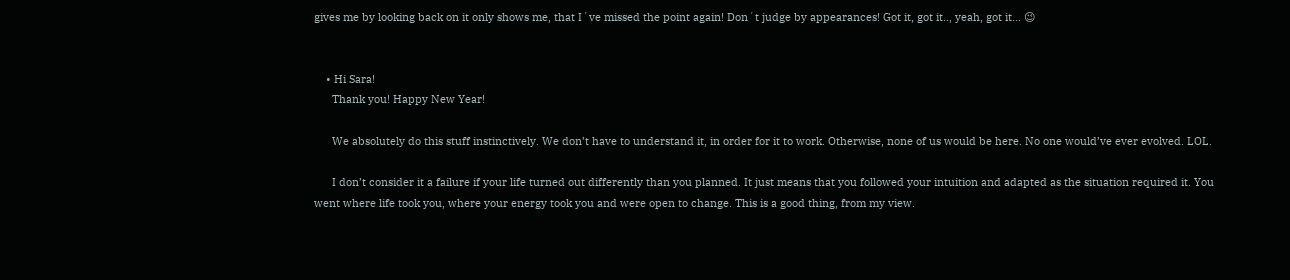gives me by looking back on it only shows me, that I´ve missed the point again! Don´t judge by appearances! Got it, got it.., yeah, got it… 😉


    • Hi Sara!
      Thank you! Happy New Year!

      We absolutely do this stuff instinctively. We don’t have to understand it, in order for it to work. Otherwise, none of us would be here. No one would’ve ever evolved. LOL.

      I don’t consider it a failure if your life turned out differently than you planned. It just means that you followed your intuition and adapted as the situation required it. You went where life took you, where your energy took you and were open to change. This is a good thing, from my view.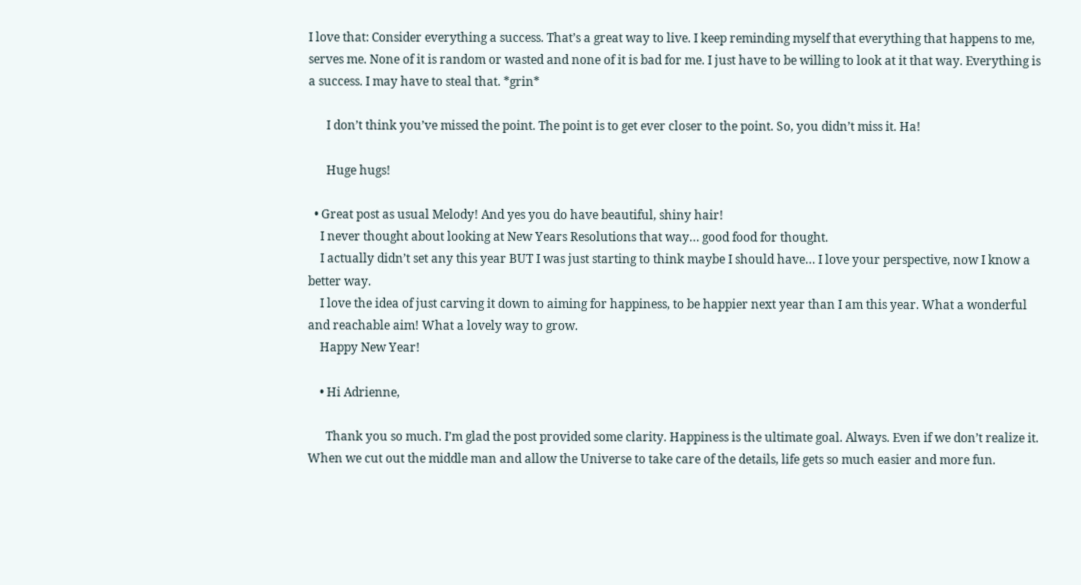I love that: Consider everything a success. That’s a great way to live. I keep reminding myself that everything that happens to me, serves me. None of it is random or wasted and none of it is bad for me. I just have to be willing to look at it that way. Everything is a success. I may have to steal that. *grin*

      I don’t think you’ve missed the point. The point is to get ever closer to the point. So, you didn’t miss it. Ha!

      Huge hugs!

  • Great post as usual Melody! And yes you do have beautiful, shiny hair!
    I never thought about looking at New Years Resolutions that way… good food for thought.
    I actually didn’t set any this year BUT I was just starting to think maybe I should have… I love your perspective, now I know a better way.
    I love the idea of just carving it down to aiming for happiness, to be happier next year than I am this year. What a wonderful and reachable aim! What a lovely way to grow.
    Happy New Year!

    • Hi Adrienne,

      Thank you so much. I’m glad the post provided some clarity. Happiness is the ultimate goal. Always. Even if we don’t realize it. When we cut out the middle man and allow the Universe to take care of the details, life gets so much easier and more fun.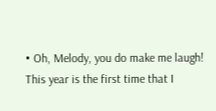• Oh, Melody, you do make me laugh! This year is the first time that I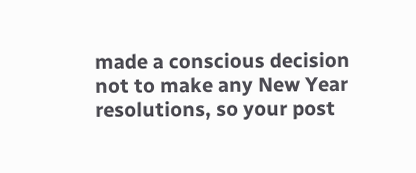made a conscious decision not to make any New Year resolutions, so your post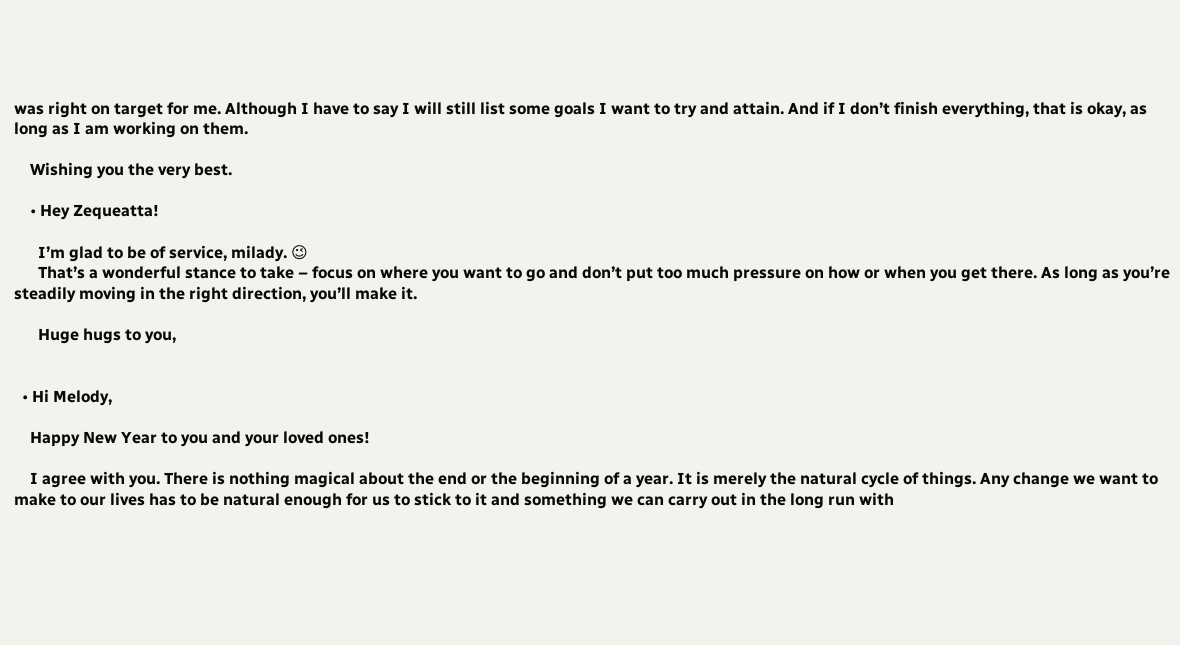was right on target for me. Although I have to say I will still list some goals I want to try and attain. And if I don’t finish everything, that is okay, as long as I am working on them.

    Wishing you the very best.

    • Hey Zequeatta!

      I’m glad to be of service, milady. 😉
      That’s a wonderful stance to take – focus on where you want to go and don’t put too much pressure on how or when you get there. As long as you’re steadily moving in the right direction, you’ll make it.

      Huge hugs to you,


  • Hi Melody,

    Happy New Year to you and your loved ones!

    I agree with you. There is nothing magical about the end or the beginning of a year. It is merely the natural cycle of things. Any change we want to make to our lives has to be natural enough for us to stick to it and something we can carry out in the long run with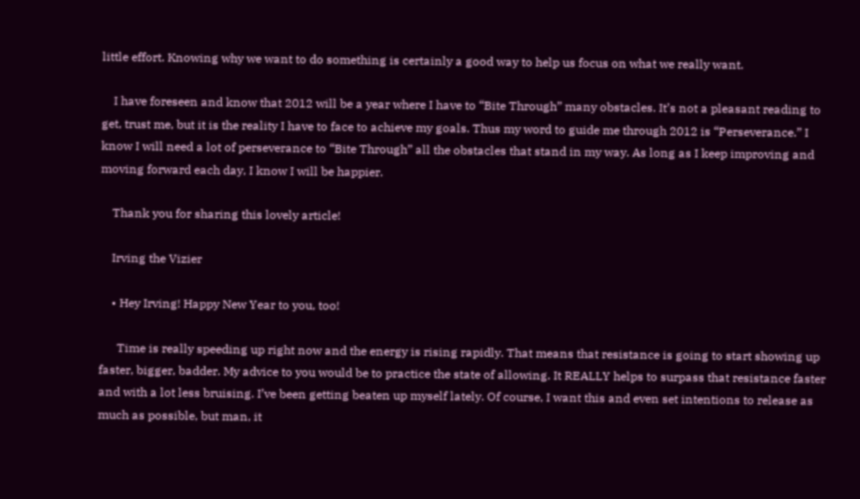little effort. Knowing why we want to do something is certainly a good way to help us focus on what we really want.

    I have foreseen and know that 2012 will be a year where I have to “Bite Through” many obstacles. It’s not a pleasant reading to get, trust me, but it is the reality I have to face to achieve my goals. Thus my word to guide me through 2012 is “Perseverance.” I know I will need a lot of perseverance to “Bite Through” all the obstacles that stand in my way. As long as I keep improving and moving forward each day, I know I will be happier.

    Thank you for sharing this lovely article!

    Irving the Vizier

    • Hey Irving! Happy New Year to you, too!

      Time is really speeding up right now and the energy is rising rapidly. That means that resistance is going to start showing up faster, bigger, badder. My advice to you would be to practice the state of allowing. It REALLY helps to surpass that resistance faster and with a lot less bruising. I’ve been getting beaten up myself lately. Of course, I want this and even set intentions to release as much as possible, but man, it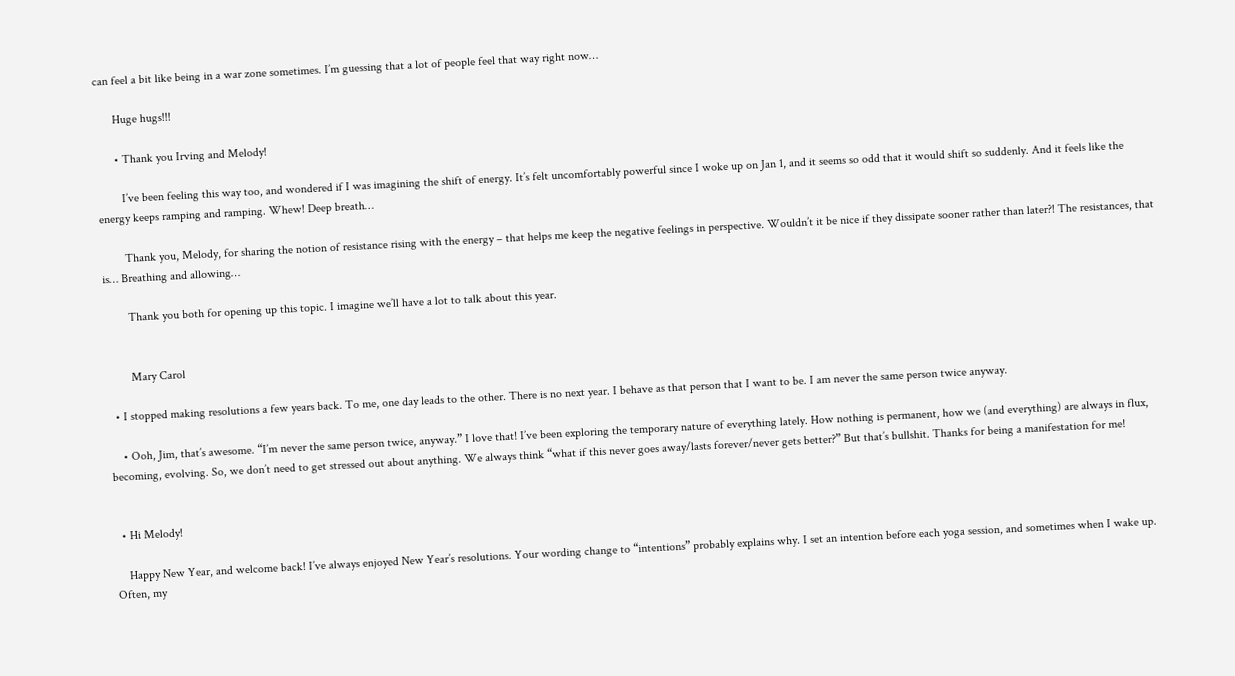can feel a bit like being in a war zone sometimes. I’m guessing that a lot of people feel that way right now…

      Huge hugs!!!

      • Thank you Irving and Melody!

        I’ve been feeling this way too, and wondered if I was imagining the shift of energy. It’s felt uncomfortably powerful since I woke up on Jan 1, and it seems so odd that it would shift so suddenly. And it feels like the energy keeps ramping and ramping. Whew! Deep breath…

        Thank you, Melody, for sharing the notion of resistance rising with the energy – that helps me keep the negative feelings in perspective. Wouldn’t it be nice if they dissipate sooner rather than later?! The resistances, that is… Breathing and allowing…

        Thank you both for opening up this topic. I imagine we’ll have a lot to talk about this year.


        Mary Carol

  • I stopped making resolutions a few years back. To me, one day leads to the other. There is no next year. I behave as that person that I want to be. I am never the same person twice anyway.

    • Ooh, Jim, that’s awesome. “I’m never the same person twice, anyway.” I love that! I’ve been exploring the temporary nature of everything lately. How nothing is permanent, how we (and everything) are always in flux, becoming, evolving. So, we don’t need to get stressed out about anything. We always think “what if this never goes away/lasts forever/never gets better?” But that’s bullshit. Thanks for being a manifestation for me!


  • Hi Melody!

    Happy New Year, and welcome back! I’ve always enjoyed New Year’s resolutions. Your wording change to “intentions” probably explains why. I set an intention before each yoga session, and sometimes when I wake up. Often, my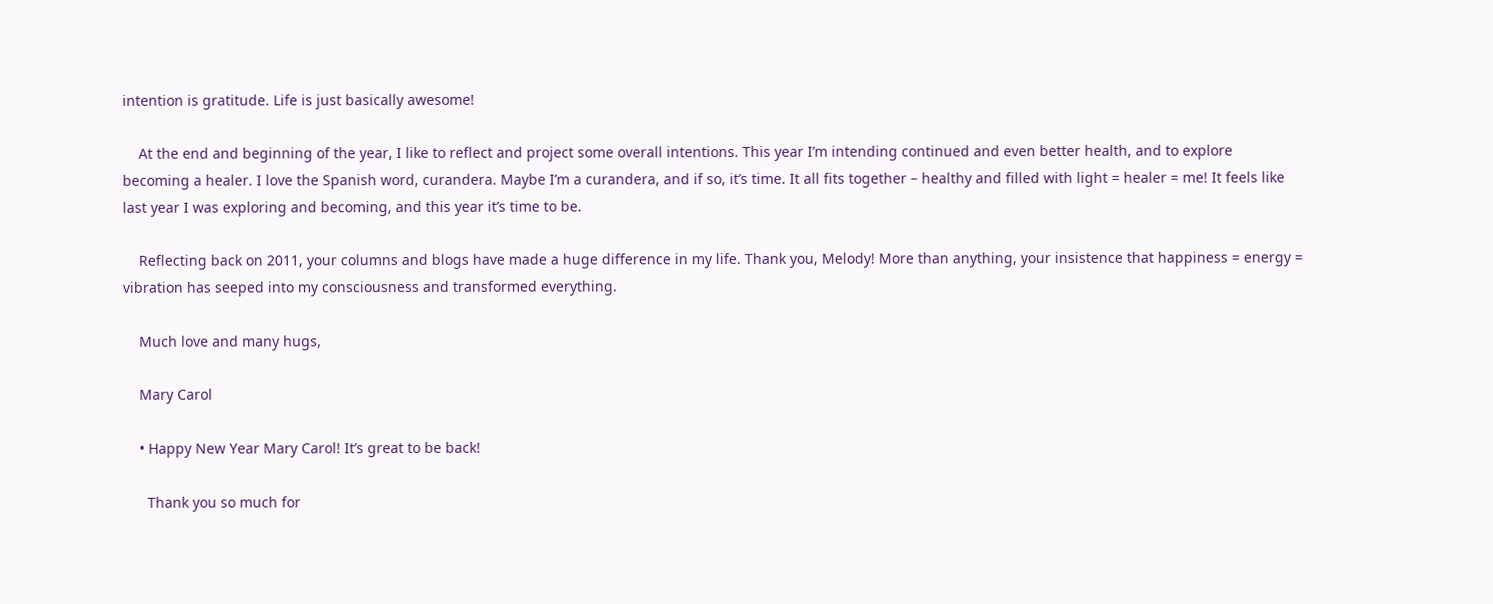intention is gratitude. Life is just basically awesome!

    At the end and beginning of the year, I like to reflect and project some overall intentions. This year I’m intending continued and even better health, and to explore becoming a healer. I love the Spanish word, curandera. Maybe I’m a curandera, and if so, it’s time. It all fits together – healthy and filled with light = healer = me! It feels like last year I was exploring and becoming, and this year it’s time to be.

    Reflecting back on 2011, your columns and blogs have made a huge difference in my life. Thank you, Melody! More than anything, your insistence that happiness = energy = vibration has seeped into my consciousness and transformed everything.

    Much love and many hugs,

    Mary Carol

    • Happy New Year Mary Carol! It’s great to be back!

      Thank you so much for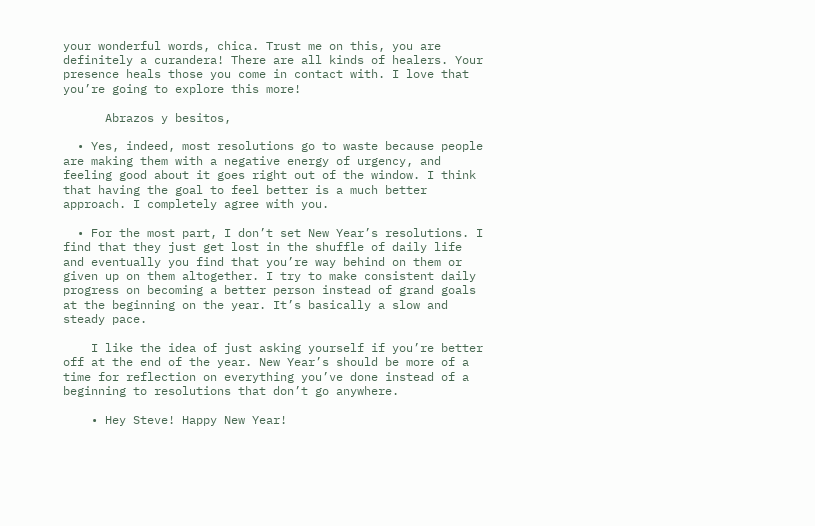your wonderful words, chica. Trust me on this, you are definitely a curandera! There are all kinds of healers. Your presence heals those you come in contact with. I love that you’re going to explore this more!

      Abrazos y besitos,

  • Yes, indeed, most resolutions go to waste because people are making them with a negative energy of urgency, and feeling good about it goes right out of the window. I think that having the goal to feel better is a much better approach. I completely agree with you.

  • For the most part, I don’t set New Year’s resolutions. I find that they just get lost in the shuffle of daily life and eventually you find that you’re way behind on them or given up on them altogether. I try to make consistent daily progress on becoming a better person instead of grand goals at the beginning on the year. It’s basically a slow and steady pace.

    I like the idea of just asking yourself if you’re better off at the end of the year. New Year’s should be more of a time for reflection on everything you’ve done instead of a beginning to resolutions that don’t go anywhere.

    • Hey Steve! Happy New Year!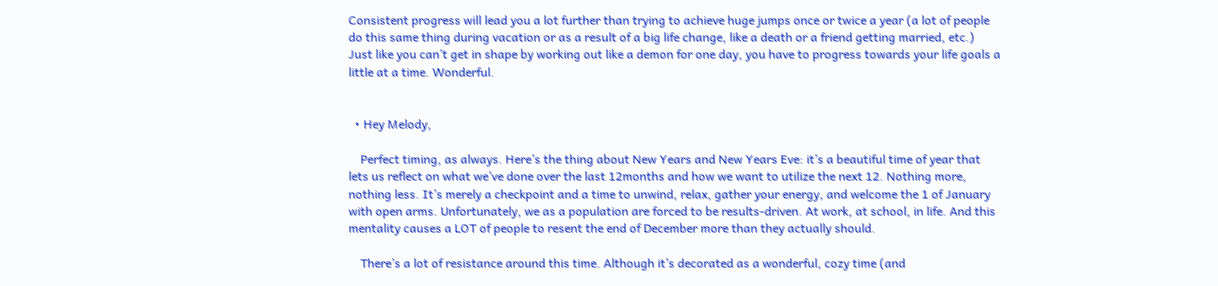Consistent progress will lead you a lot further than trying to achieve huge jumps once or twice a year (a lot of people do this same thing during vacation or as a result of a big life change, like a death or a friend getting married, etc.) Just like you can’t get in shape by working out like a demon for one day, you have to progress towards your life goals a little at a time. Wonderful.


  • Hey Melody,

    Perfect timing, as always. Here’s the thing about New Years and New Years Eve: it’s a beautiful time of year that lets us reflect on what we’ve done over the last 12months and how we want to utilize the next 12. Nothing more, nothing less. It’s merely a checkpoint and a time to unwind, relax, gather your energy, and welcome the 1 of January with open arms. Unfortunately, we as a population are forced to be results-driven. At work, at school, in life. And this mentality causes a LOT of people to resent the end of December more than they actually should.

    There’s a lot of resistance around this time. Although it’s decorated as a wonderful, cozy time (and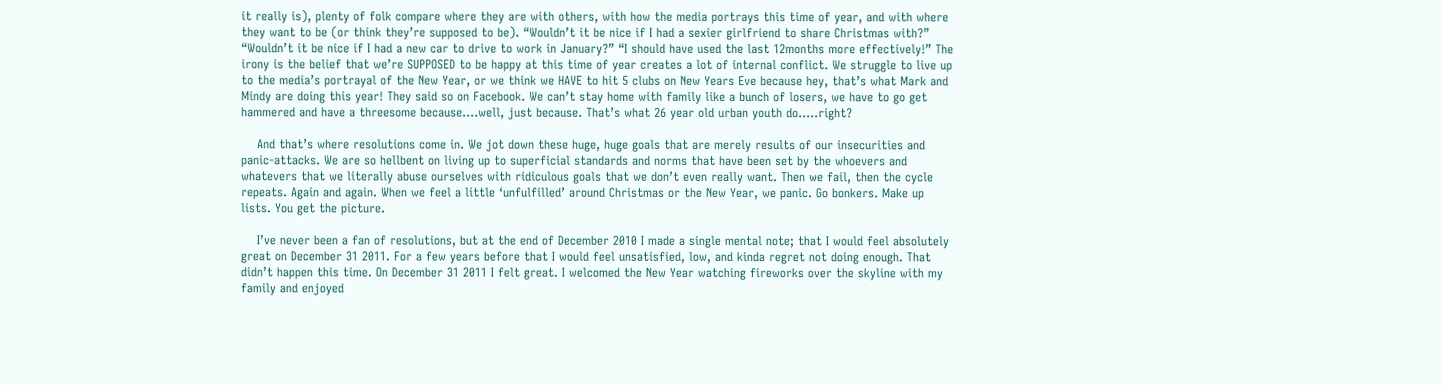it really is), plenty of folk compare where they are with others, with how the media portrays this time of year, and with where they want to be (or think they’re supposed to be). “Wouldn’t it be nice if I had a sexier girlfriend to share Christmas with?” “Wouldn’t it be nice if I had a new car to drive to work in January?” “I should have used the last 12months more effectively!” The irony is the belief that we’re SUPPOSED to be happy at this time of year creates a lot of internal conflict. We struggle to live up to the media’s portrayal of the New Year, or we think we HAVE to hit 5 clubs on New Years Eve because hey, that’s what Mark and Mindy are doing this year! They said so on Facebook. We can’t stay home with family like a bunch of losers, we have to go get hammered and have a threesome because….well, just because. That’s what 26 year old urban youth do…..right?

    And that’s where resolutions come in. We jot down these huge, huge goals that are merely results of our insecurities and panic-attacks. We are so hellbent on living up to superficial standards and norms that have been set by the whoevers and whatevers that we literally abuse ourselves with ridiculous goals that we don’t even really want. Then we fail, then the cycle repeats. Again and again. When we feel a little ‘unfulfilled’ around Christmas or the New Year, we panic. Go bonkers. Make up lists. You get the picture.

    I’ve never been a fan of resolutions, but at the end of December 2010 I made a single mental note; that I would feel absolutely great on December 31 2011. For a few years before that I would feel unsatisfied, low, and kinda regret not doing enough. That didn’t happen this time. On December 31 2011 I felt great. I welcomed the New Year watching fireworks over the skyline with my family and enjoyed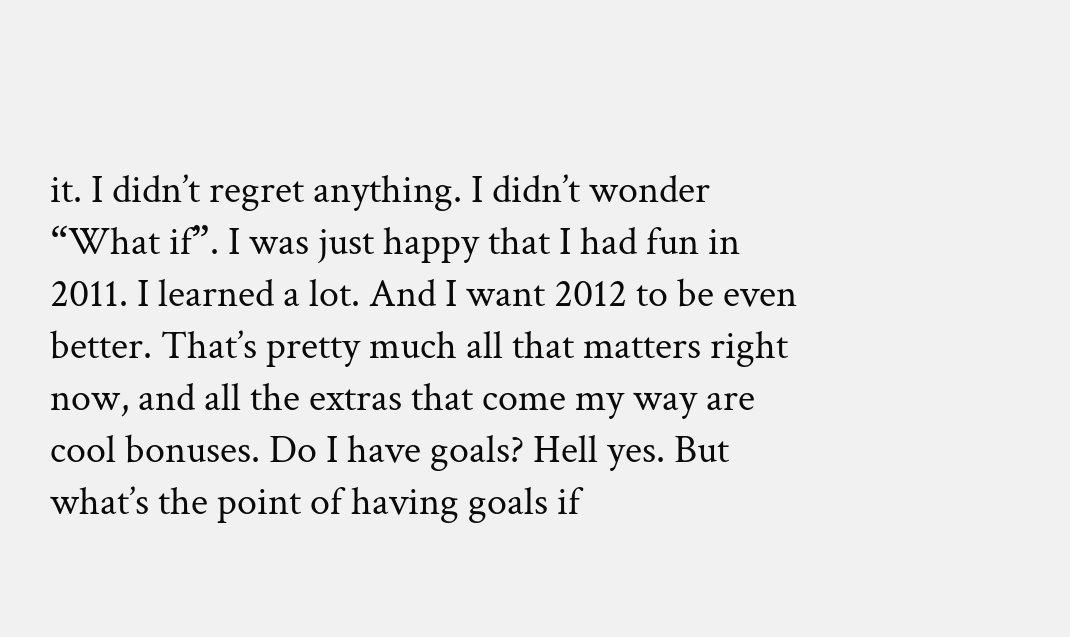it. I didn’t regret anything. I didn’t wonder “What if”. I was just happy that I had fun in 2011. I learned a lot. And I want 2012 to be even better. That’s pretty much all that matters right now, and all the extras that come my way are cool bonuses. Do I have goals? Hell yes. But what’s the point of having goals if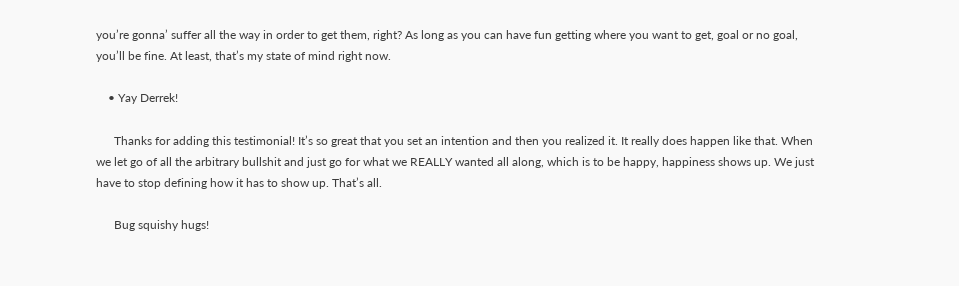you’re gonna’ suffer all the way in order to get them, right? As long as you can have fun getting where you want to get, goal or no goal, you’ll be fine. At least, that’s my state of mind right now.

    • Yay Derrek!

      Thanks for adding this testimonial! It’s so great that you set an intention and then you realized it. It really does happen like that. When we let go of all the arbitrary bullshit and just go for what we REALLY wanted all along, which is to be happy, happiness shows up. We just have to stop defining how it has to show up. That’s all.

      Bug squishy hugs!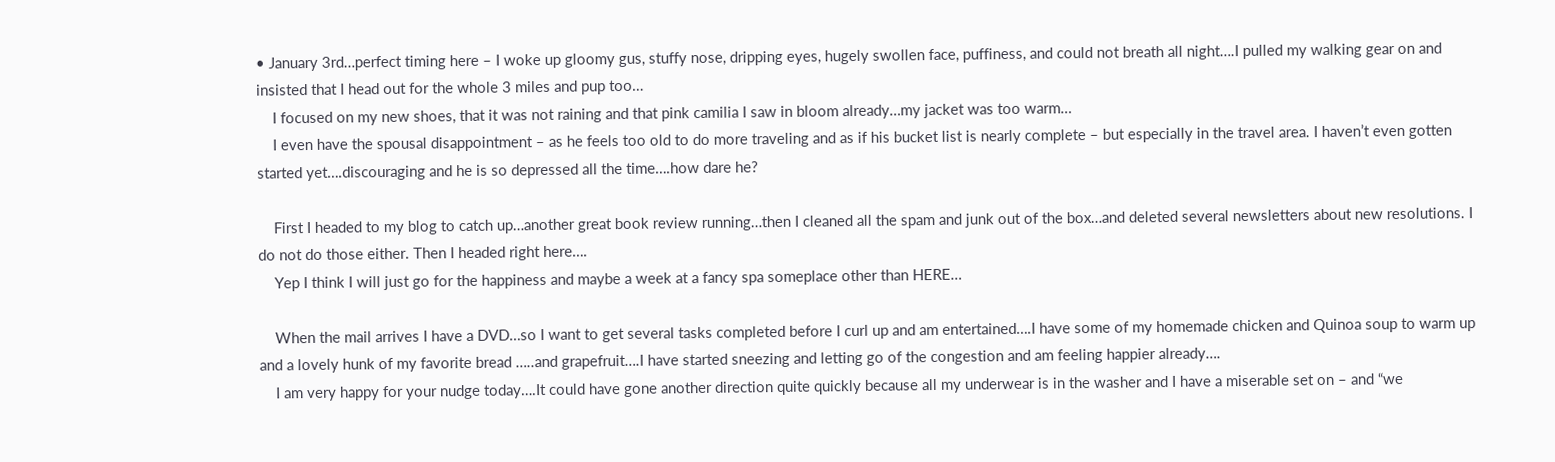• January 3rd…perfect timing here – I woke up gloomy gus, stuffy nose, dripping eyes, hugely swollen face, puffiness, and could not breath all night….I pulled my walking gear on and insisted that I head out for the whole 3 miles and pup too…
    I focused on my new shoes, that it was not raining and that pink camilia I saw in bloom already…my jacket was too warm…
    I even have the spousal disappointment – as he feels too old to do more traveling and as if his bucket list is nearly complete – but especially in the travel area. I haven’t even gotten started yet….discouraging and he is so depressed all the time….how dare he?

    First I headed to my blog to catch up…another great book review running…then I cleaned all the spam and junk out of the box…and deleted several newsletters about new resolutions. I do not do those either. Then I headed right here….
    Yep I think I will just go for the happiness and maybe a week at a fancy spa someplace other than HERE…

    When the mail arrives I have a DVD…so I want to get several tasks completed before I curl up and am entertained….I have some of my homemade chicken and Quinoa soup to warm up and a lovely hunk of my favorite bread …..and grapefruit….I have started sneezing and letting go of the congestion and am feeling happier already….
    I am very happy for your nudge today….It could have gone another direction quite quickly because all my underwear is in the washer and I have a miserable set on – and “we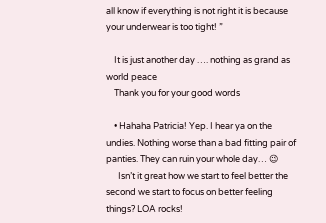all know if everything is not right it is because your underwear is too tight! ”

    It is just another day …. nothing as grand as world peace
    Thank you for your good words

    • Hahaha Patricia! Yep. I hear ya on the undies. Nothing worse than a bad fitting pair of panties. They can ruin your whole day… 😉
      Isn’t it great how we start to feel better the second we start to focus on better feeling things? LOA rocks!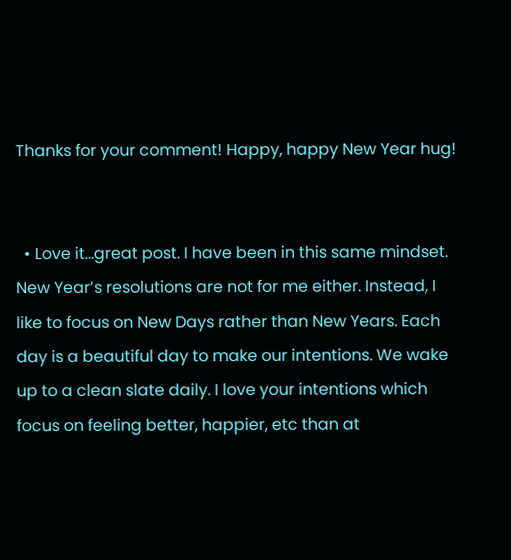Thanks for your comment! Happy, happy New Year hug!


  • Love it…great post. I have been in this same mindset. New Year’s resolutions are not for me either. Instead, I like to focus on New Days rather than New Years. Each day is a beautiful day to make our intentions. We wake up to a clean slate daily. I love your intentions which focus on feeling better, happier, etc than at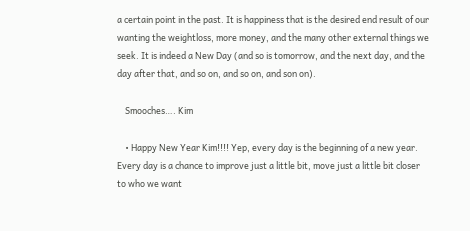a certain point in the past. It is happiness that is the desired end result of our wanting the weightloss, more money, and the many other external things we seek. It is indeed a New Day (and so is tomorrow, and the next day, and the day after that, and so on, and so on, and son on).

    Smooches…. Kim

    • Happy New Year Kim!!!! Yep, every day is the beginning of a new year. Every day is a chance to improve just a little bit, move just a little bit closer to who we want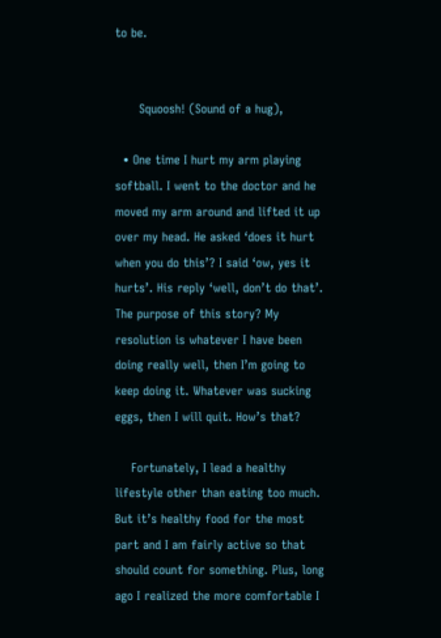to be.


      Squoosh! (Sound of a hug),

  • One time I hurt my arm playing softball. I went to the doctor and he moved my arm around and lifted it up over my head. He asked ‘does it hurt when you do this’? I said ‘ow, yes it hurts’. His reply ‘well, don’t do that’. The purpose of this story? My resolution is whatever I have been doing really well, then I’m going to keep doing it. Whatever was sucking eggs, then I will quit. How’s that?

    Fortunately, I lead a healthy lifestyle other than eating too much. But it’s healthy food for the most part and I am fairly active so that should count for something. Plus, long ago I realized the more comfortable I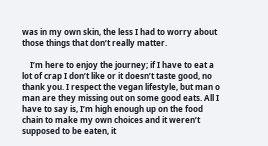was in my own skin, the less I had to worry about those things that don’t really matter.

    I’m here to enjoy the journey; if I have to eat a lot of crap I don’t like or it doesn’t taste good, no thank you. I respect the vegan lifestyle, but man o man are they missing out on some good eats. All I have to say is, I’m high enough up on the food chain to make my own choices and it weren’t supposed to be eaten, it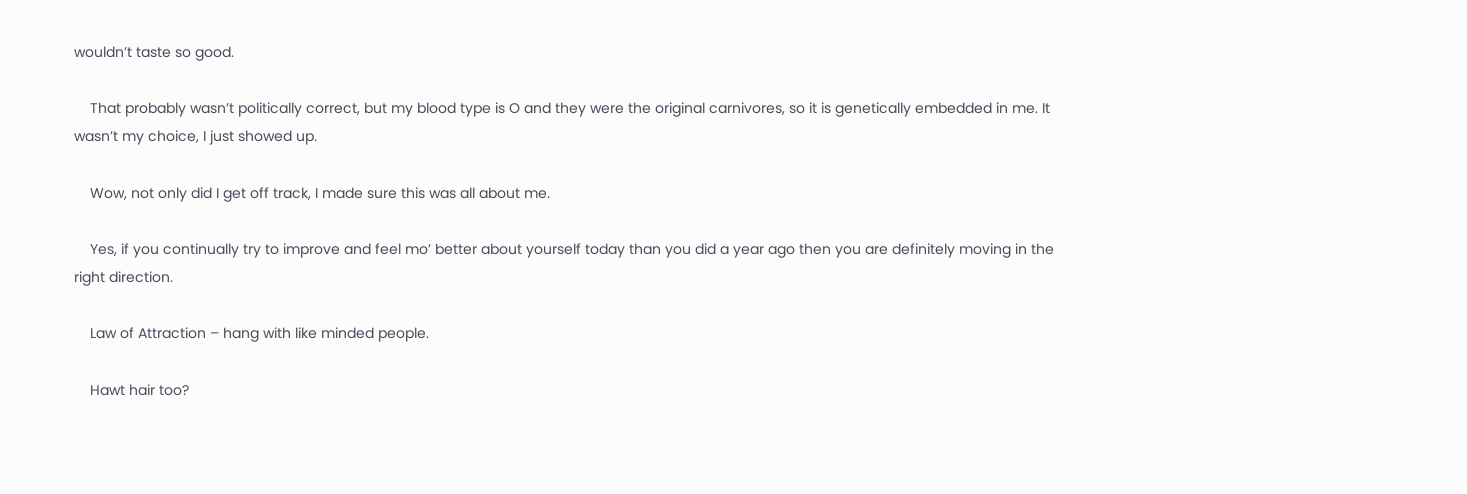wouldn’t taste so good.

    That probably wasn’t politically correct, but my blood type is O and they were the original carnivores, so it is genetically embedded in me. It wasn’t my choice, I just showed up.

    Wow, not only did I get off track, I made sure this was all about me.

    Yes, if you continually try to improve and feel mo’ better about yourself today than you did a year ago then you are definitely moving in the right direction.

    Law of Attraction – hang with like minded people.

    Hawt hair too?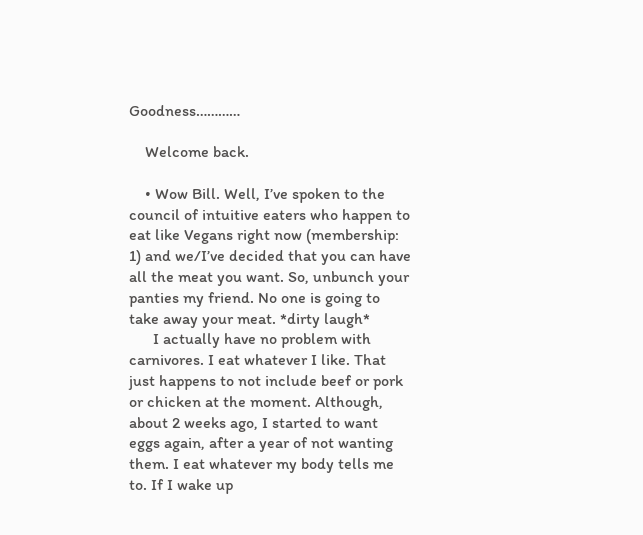Goodness…………

    Welcome back.

    • Wow Bill. Well, I’ve spoken to the council of intuitive eaters who happen to eat like Vegans right now (membership: 1) and we/I’ve decided that you can have all the meat you want. So, unbunch your panties my friend. No one is going to take away your meat. *dirty laugh*
      I actually have no problem with carnivores. I eat whatever I like. That just happens to not include beef or pork or chicken at the moment. Although, about 2 weeks ago, I started to want eggs again, after a year of not wanting them. I eat whatever my body tells me to. If I wake up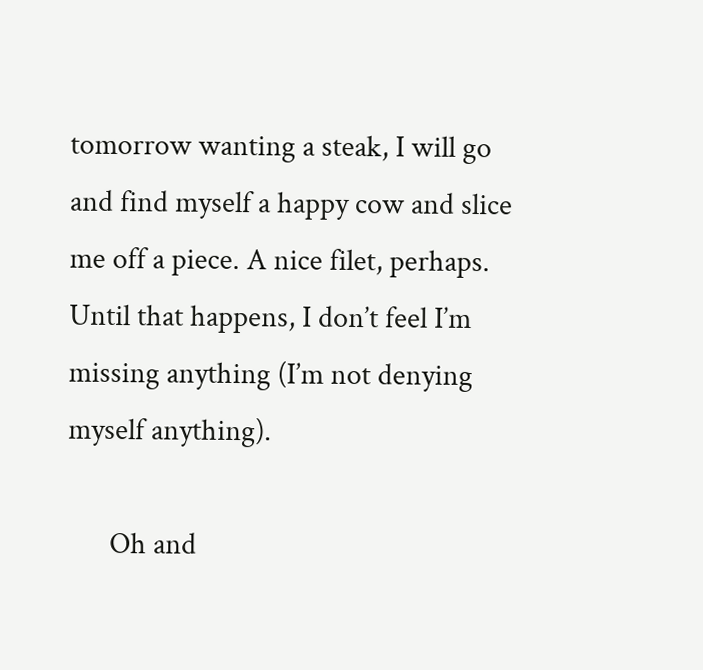tomorrow wanting a steak, I will go and find myself a happy cow and slice me off a piece. A nice filet, perhaps. Until that happens, I don’t feel I’m missing anything (I’m not denying myself anything).

      Oh and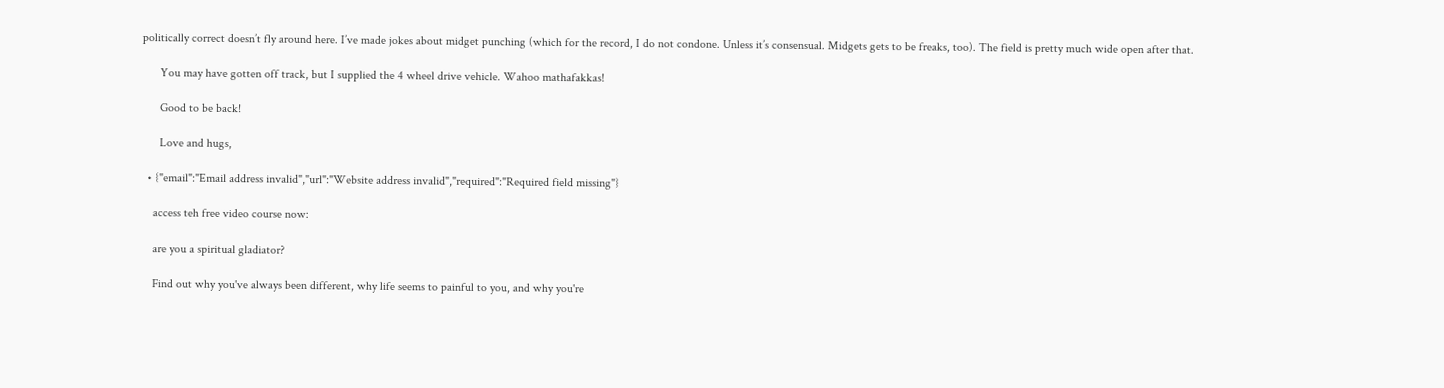politically correct doesn’t fly around here. I’ve made jokes about midget punching (which for the record, I do not condone. Unless it’s consensual. Midgets gets to be freaks, too). The field is pretty much wide open after that.

      You may have gotten off track, but I supplied the 4 wheel drive vehicle. Wahoo mathafakkas!

      Good to be back!

      Love and hugs,

  • {"email":"Email address invalid","url":"Website address invalid","required":"Required field missing"}

    access teh free video course now:

    are you a spiritual gladiator?

    Find out why you've always been different, why life seems to painful to you, and why you're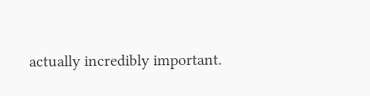actually incredibly important.